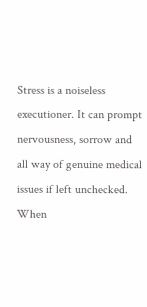Stress is a noiseless executioner. It can prompt nervousness, sorrow and all way of genuine medical issues if left unchecked. When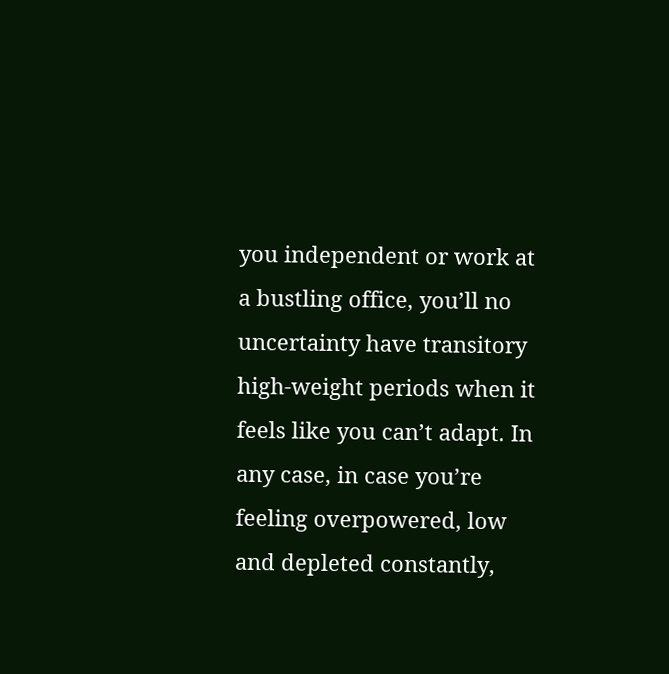you independent or work at a bustling office, you’ll no uncertainty have transitory high-weight periods when it feels like you can’t adapt. In any case, in case you’re feeling overpowered, low and depleted constantly,